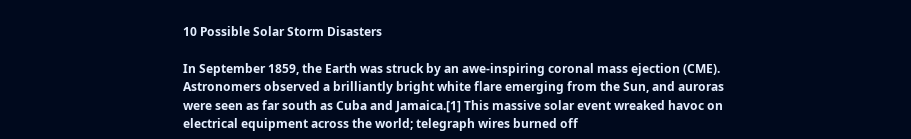10 Possible Solar Storm Disasters

In September 1859, the Earth was struck by an awe-inspiring coronal mass ejection (CME). Astronomers observed a brilliantly bright white flare emerging from the Sun, and auroras were seen as far south as Cuba and Jamaica.[1] This massive solar event wreaked havoc on electrical equipment across the world; telegraph wires burned off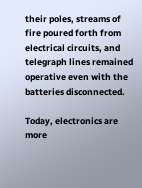their poles, streams of fire poured forth from electrical circuits, and telegraph lines remained operative even with the batteries disconnected.

Today, electronics are more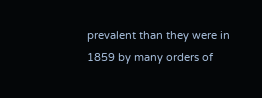prevalent than they were in 1859 by many orders of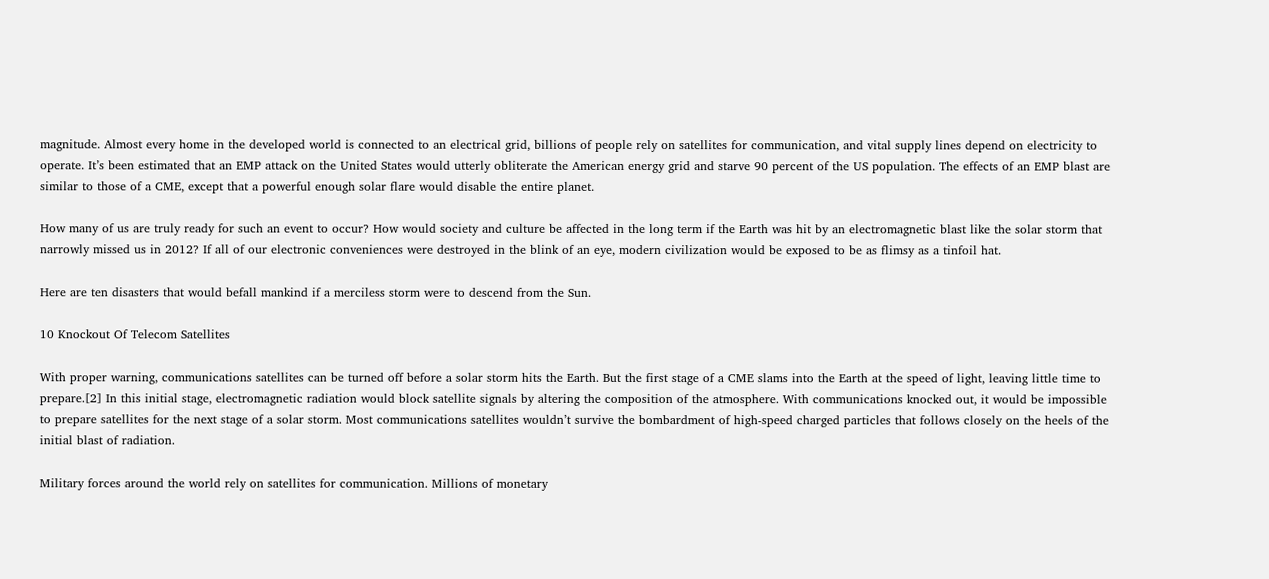magnitude. Almost every home in the developed world is connected to an electrical grid, billions of people rely on satellites for communication, and vital supply lines depend on electricity to operate. It’s been estimated that an EMP attack on the United States would utterly obliterate the American energy grid and starve 90 percent of the US population. The effects of an EMP blast are similar to those of a CME, except that a powerful enough solar flare would disable the entire planet.

How many of us are truly ready for such an event to occur? How would society and culture be affected in the long term if the Earth was hit by an electromagnetic blast like the solar storm that narrowly missed us in 2012? If all of our electronic conveniences were destroyed in the blink of an eye, modern civilization would be exposed to be as flimsy as a tinfoil hat.

Here are ten disasters that would befall mankind if a merciless storm were to descend from the Sun.

10 Knockout Of Telecom Satellites

With proper warning, communications satellites can be turned off before a solar storm hits the Earth. But the first stage of a CME slams into the Earth at the speed of light, leaving little time to prepare.[2] In this initial stage, electromagnetic radiation would block satellite signals by altering the composition of the atmosphere. With communications knocked out, it would be impossible to prepare satellites for the next stage of a solar storm. Most communications satellites wouldn’t survive the bombardment of high-speed charged particles that follows closely on the heels of the initial blast of radiation.

Military forces around the world rely on satellites for communication. Millions of monetary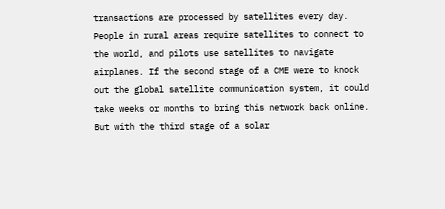transactions are processed by satellites every day. People in rural areas require satellites to connect to the world, and pilots use satellites to navigate airplanes. If the second stage of a CME were to knock out the global satellite communication system, it could take weeks or months to bring this network back online. But with the third stage of a solar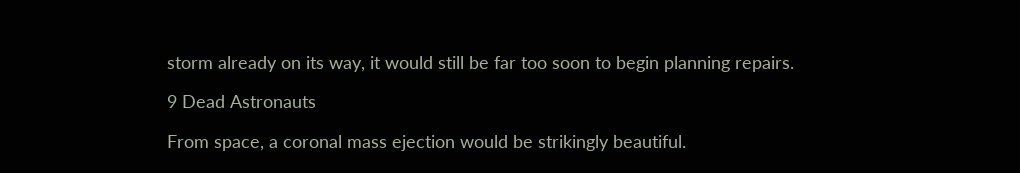storm already on its way, it would still be far too soon to begin planning repairs.

9 Dead Astronauts

From space, a coronal mass ejection would be strikingly beautiful.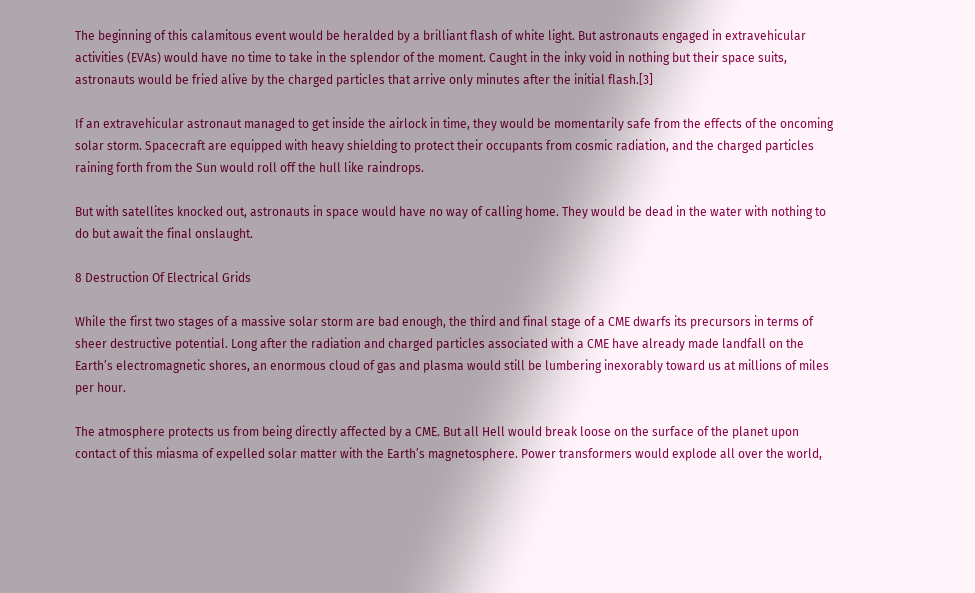The beginning of this calamitous event would be heralded by a brilliant flash of white light. But astronauts engaged in extravehicular activities (EVAs) would have no time to take in the splendor of the moment. Caught in the inky void in nothing but their space suits, astronauts would be fried alive by the charged particles that arrive only minutes after the initial flash.[3]

If an extravehicular astronaut managed to get inside the airlock in time, they would be momentarily safe from the effects of the oncoming solar storm. Spacecraft are equipped with heavy shielding to protect their occupants from cosmic radiation, and the charged particles raining forth from the Sun would roll off the hull like raindrops.

But with satellites knocked out, astronauts in space would have no way of calling home. They would be dead in the water with nothing to do but await the final onslaught.

8 Destruction Of Electrical Grids

While the first two stages of a massive solar storm are bad enough, the third and final stage of a CME dwarfs its precursors in terms of sheer destructive potential. Long after the radiation and charged particles associated with a CME have already made landfall on the Earth’s electromagnetic shores, an enormous cloud of gas and plasma would still be lumbering inexorably toward us at millions of miles per hour.

The atmosphere protects us from being directly affected by a CME. But all Hell would break loose on the surface of the planet upon contact of this miasma of expelled solar matter with the Earth’s magnetosphere. Power transformers would explode all over the world,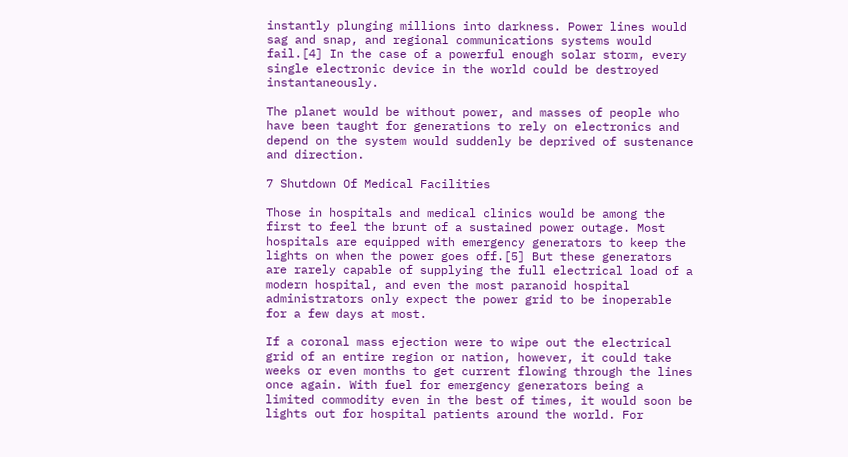instantly plunging millions into darkness. Power lines would sag and snap, and regional communications systems would fail.[4] In the case of a powerful enough solar storm, every single electronic device in the world could be destroyed instantaneously.

The planet would be without power, and masses of people who have been taught for generations to rely on electronics and depend on the system would suddenly be deprived of sustenance and direction.

7 Shutdown Of Medical Facilities

Those in hospitals and medical clinics would be among the first to feel the brunt of a sustained power outage. Most hospitals are equipped with emergency generators to keep the lights on when the power goes off.[5] But these generators are rarely capable of supplying the full electrical load of a modern hospital, and even the most paranoid hospital administrators only expect the power grid to be inoperable for a few days at most.

If a coronal mass ejection were to wipe out the electrical grid of an entire region or nation, however, it could take weeks or even months to get current flowing through the lines once again. With fuel for emergency generators being a limited commodity even in the best of times, it would soon be lights out for hospital patients around the world. For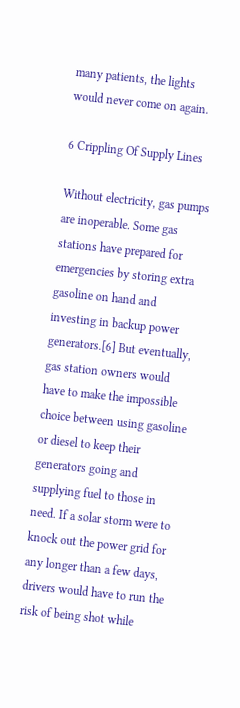many patients, the lights would never come on again.

6 Crippling Of Supply Lines

Without electricity, gas pumps are inoperable. Some gas stations have prepared for emergencies by storing extra gasoline on hand and investing in backup power generators.[6] But eventually, gas station owners would have to make the impossible choice between using gasoline or diesel to keep their generators going and supplying fuel to those in need. If a solar storm were to knock out the power grid for any longer than a few days, drivers would have to run the risk of being shot while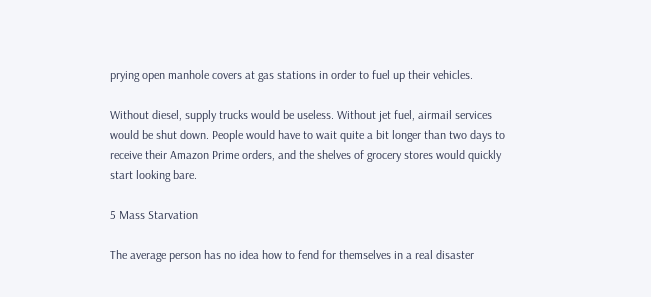prying open manhole covers at gas stations in order to fuel up their vehicles.

Without diesel, supply trucks would be useless. Without jet fuel, airmail services would be shut down. People would have to wait quite a bit longer than two days to receive their Amazon Prime orders, and the shelves of grocery stores would quickly start looking bare.

5 Mass Starvation

The average person has no idea how to fend for themselves in a real disaster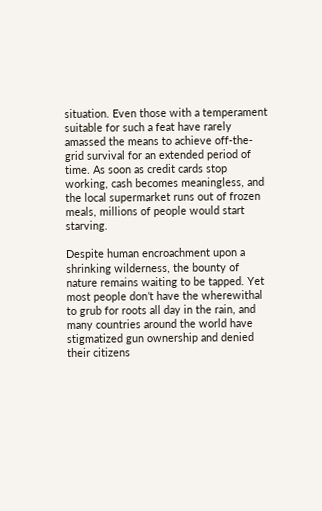situation. Even those with a temperament suitable for such a feat have rarely amassed the means to achieve off-the-grid survival for an extended period of time. As soon as credit cards stop working, cash becomes meaningless, and the local supermarket runs out of frozen meals, millions of people would start starving.

Despite human encroachment upon a shrinking wilderness, the bounty of nature remains waiting to be tapped. Yet most people don’t have the wherewithal to grub for roots all day in the rain, and many countries around the world have stigmatized gun ownership and denied their citizens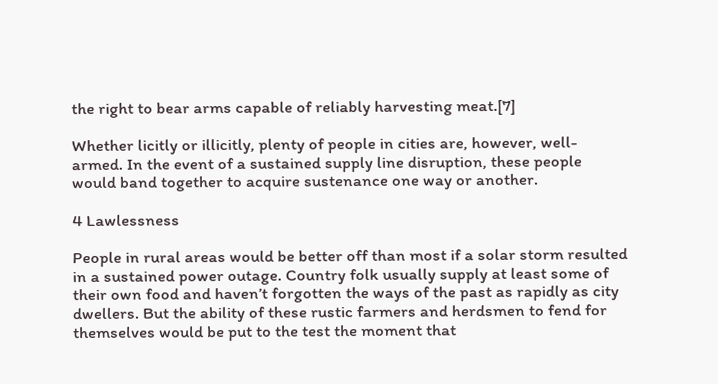the right to bear arms capable of reliably harvesting meat.[7]

Whether licitly or illicitly, plenty of people in cities are, however, well-armed. In the event of a sustained supply line disruption, these people would band together to acquire sustenance one way or another.

4 Lawlessness

People in rural areas would be better off than most if a solar storm resulted in a sustained power outage. Country folk usually supply at least some of their own food and haven’t forgotten the ways of the past as rapidly as city dwellers. But the ability of these rustic farmers and herdsmen to fend for themselves would be put to the test the moment that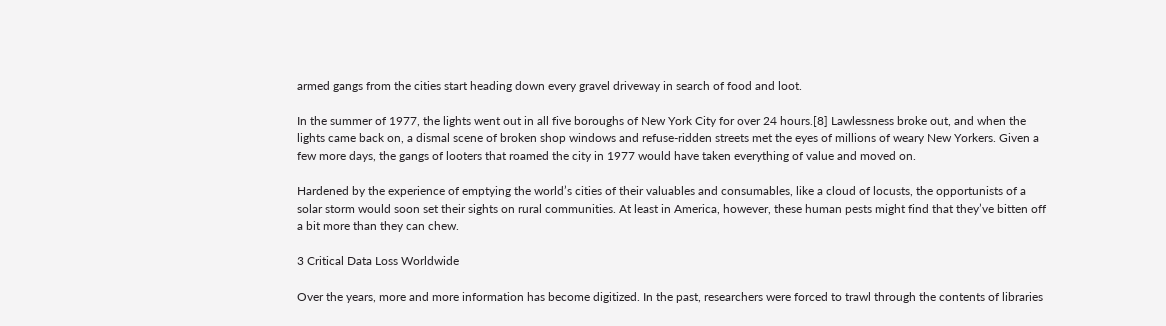armed gangs from the cities start heading down every gravel driveway in search of food and loot.

In the summer of 1977, the lights went out in all five boroughs of New York City for over 24 hours.[8] Lawlessness broke out, and when the lights came back on, a dismal scene of broken shop windows and refuse-ridden streets met the eyes of millions of weary New Yorkers. Given a few more days, the gangs of looters that roamed the city in 1977 would have taken everything of value and moved on.

Hardened by the experience of emptying the world’s cities of their valuables and consumables, like a cloud of locusts, the opportunists of a solar storm would soon set their sights on rural communities. At least in America, however, these human pests might find that they’ve bitten off a bit more than they can chew.

3 Critical Data Loss Worldwide

Over the years, more and more information has become digitized. In the past, researchers were forced to trawl through the contents of libraries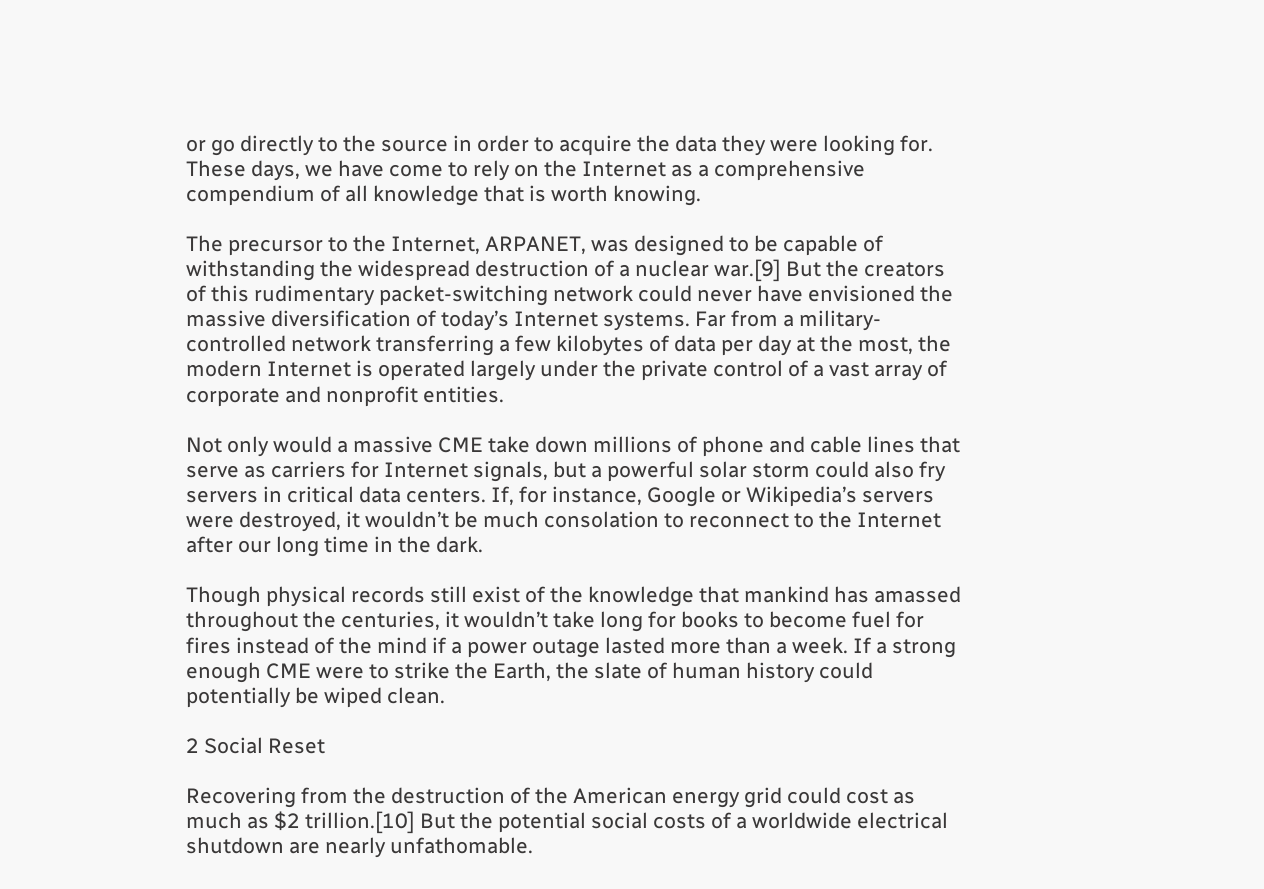or go directly to the source in order to acquire the data they were looking for. These days, we have come to rely on the Internet as a comprehensive compendium of all knowledge that is worth knowing.

The precursor to the Internet, ARPANET, was designed to be capable of withstanding the widespread destruction of a nuclear war.[9] But the creators of this rudimentary packet-switching network could never have envisioned the massive diversification of today’s Internet systems. Far from a military-controlled network transferring a few kilobytes of data per day at the most, the modern Internet is operated largely under the private control of a vast array of corporate and nonprofit entities.

Not only would a massive CME take down millions of phone and cable lines that serve as carriers for Internet signals, but a powerful solar storm could also fry servers in critical data centers. If, for instance, Google or Wikipedia’s servers were destroyed, it wouldn’t be much consolation to reconnect to the Internet after our long time in the dark.

Though physical records still exist of the knowledge that mankind has amassed throughout the centuries, it wouldn’t take long for books to become fuel for fires instead of the mind if a power outage lasted more than a week. If a strong enough CME were to strike the Earth, the slate of human history could potentially be wiped clean.

2 Social Reset

Recovering from the destruction of the American energy grid could cost as much as $2 trillion.[10] But the potential social costs of a worldwide electrical shutdown are nearly unfathomable.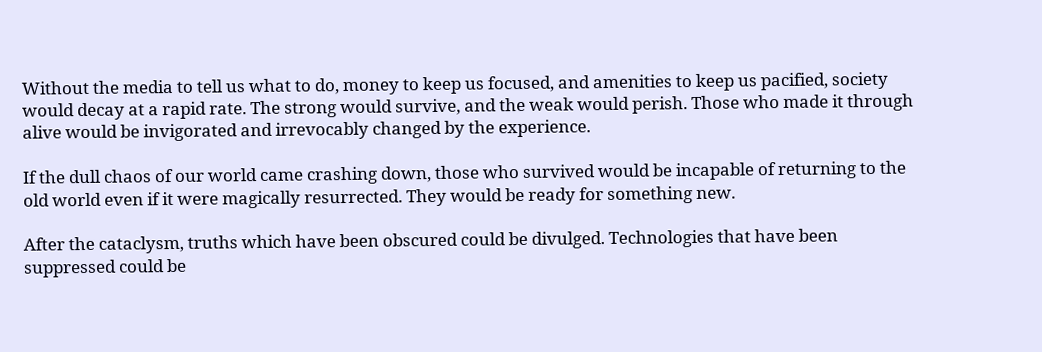Without the media to tell us what to do, money to keep us focused, and amenities to keep us pacified, society would decay at a rapid rate. The strong would survive, and the weak would perish. Those who made it through alive would be invigorated and irrevocably changed by the experience.

If the dull chaos of our world came crashing down, those who survived would be incapable of returning to the old world even if it were magically resurrected. They would be ready for something new.

After the cataclysm, truths which have been obscured could be divulged. Technologies that have been suppressed could be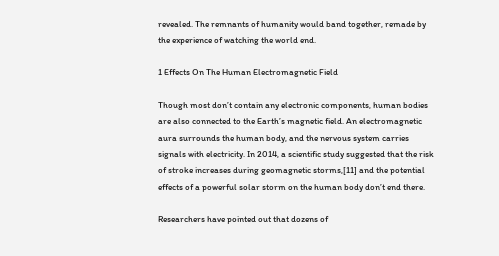revealed. The remnants of humanity would band together, remade by the experience of watching the world end.

1 Effects On The Human Electromagnetic Field

Though most don’t contain any electronic components, human bodies are also connected to the Earth’s magnetic field. An electromagnetic aura surrounds the human body, and the nervous system carries signals with electricity. In 2014, a scientific study suggested that the risk of stroke increases during geomagnetic storms,[11] and the potential effects of a powerful solar storm on the human body don’t end there.

Researchers have pointed out that dozens of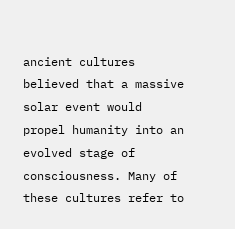ancient cultures believed that a massive solar event would propel humanity into an evolved stage of consciousness. Many of these cultures refer to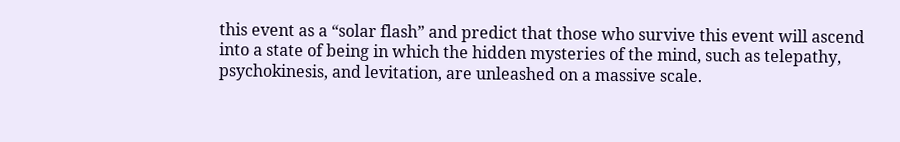this event as a “solar flash” and predict that those who survive this event will ascend into a state of being in which the hidden mysteries of the mind, such as telepathy, psychokinesis, and levitation, are unleashed on a massive scale.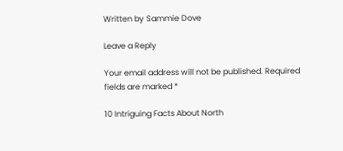Written by Sammie Dove

Leave a Reply

Your email address will not be published. Required fields are marked *

10 Intriguing Facts About North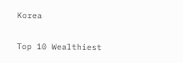Korea

Top 10 Wealthiest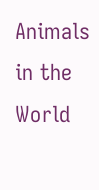Animals in the World